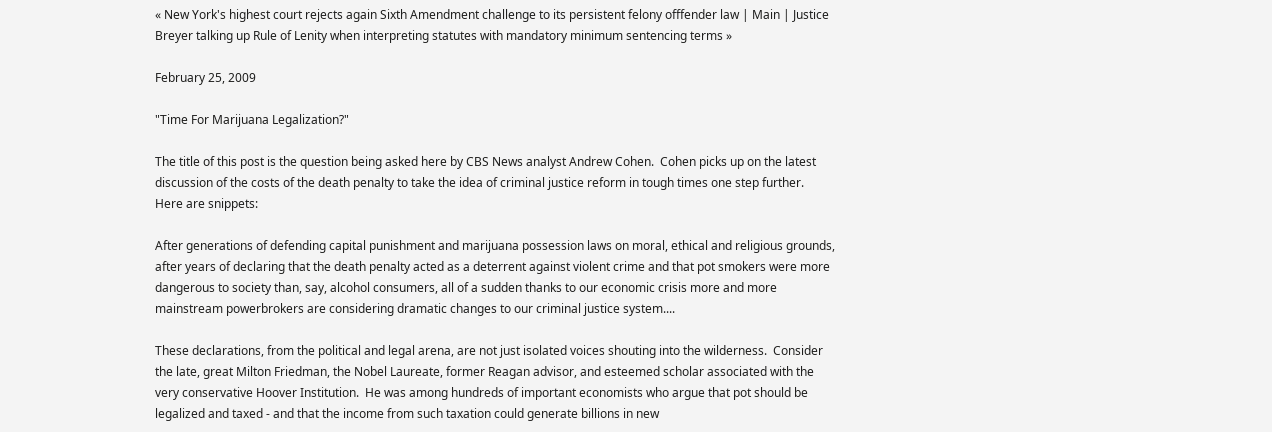« New York's highest court rejects again Sixth Amendment challenge to its persistent felony offfender law | Main | Justice Breyer talking up Rule of Lenity when interpreting statutes with mandatory minimum sentencing terms »

February 25, 2009

"Time For Marijuana Legalization?"

The title of this post is the question being asked here by CBS News analyst Andrew Cohen.  Cohen picks up on the latest discussion of the costs of the death penalty to take the idea of criminal justice reform in tough times one step further.  Here are snippets:

After generations of defending capital punishment and marijuana possession laws on moral, ethical and religious grounds, after years of declaring that the death penalty acted as a deterrent against violent crime and that pot smokers were more dangerous to society than, say, alcohol consumers, all of a sudden thanks to our economic crisis more and more mainstream powerbrokers are considering dramatic changes to our criminal justice system....

These declarations, from the political and legal arena, are not just isolated voices shouting into the wilderness.  Consider the late, great Milton Friedman, the Nobel Laureate, former Reagan advisor, and esteemed scholar associated with the very conservative Hoover Institution.  He was among hundreds of important economists who argue that pot should be legalized and taxed - and that the income from such taxation could generate billions in new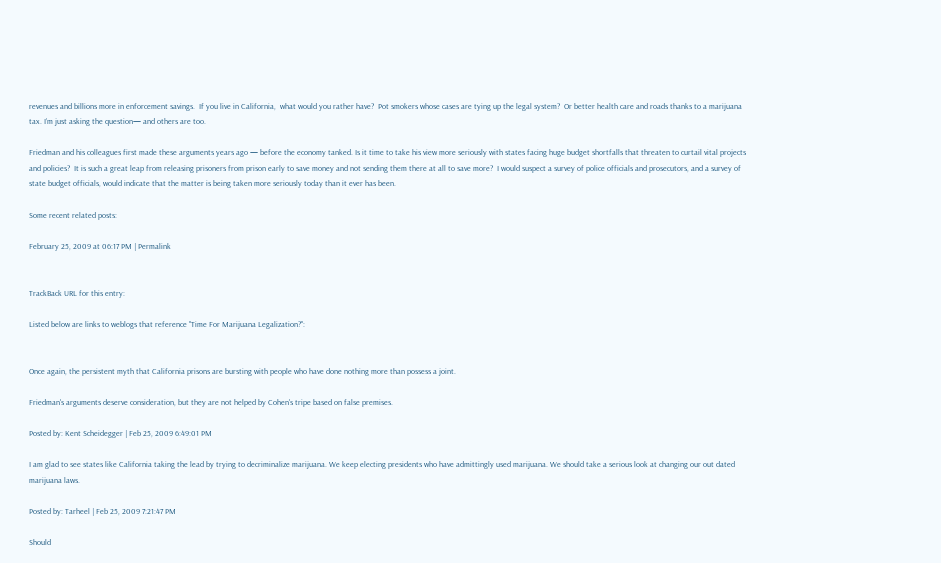revenues and billions more in enforcement savings.  If you live in California,  what would you rather have?  Pot smokers whose cases are tying up the legal system?  Or better health care and roads thanks to a marijuana tax. I’m just asking the question— and others are too.

Friedman and his colleagues first made these arguments years ago — before the economy tanked. Is it time to take his view more seriously with states facing huge budget shortfalls that threaten to curtail vital projects and policies?  It is such a great leap from releasing prisoners from prison early to save money and not sending them there at all to save more?  I would suspect a survey of police officials and prosecutors, and a survey of state budget officials, would indicate that the matter is being taken more seriously today than it ever has been.

Some recent related posts:

February 25, 2009 at 06:17 PM | Permalink


TrackBack URL for this entry:

Listed below are links to weblogs that reference "Time For Marijuana Legalization?":


Once again, the persistent myth that California prisons are bursting with people who have done nothing more than possess a joint.

Friedman's arguments deserve consideration, but they are not helped by Cohen's tripe based on false premises.

Posted by: Kent Scheidegger | Feb 25, 2009 6:49:01 PM

I am glad to see states like California taking the lead by trying to decriminalize marijuana. We keep electing presidents who have admittingly used marijuana. We should take a serious look at changing our out dated marijuana laws.

Posted by: Tarheel | Feb 25, 2009 7:21:47 PM

Should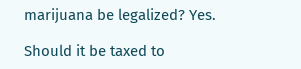marijuana be legalized? Yes.

Should it be taxed to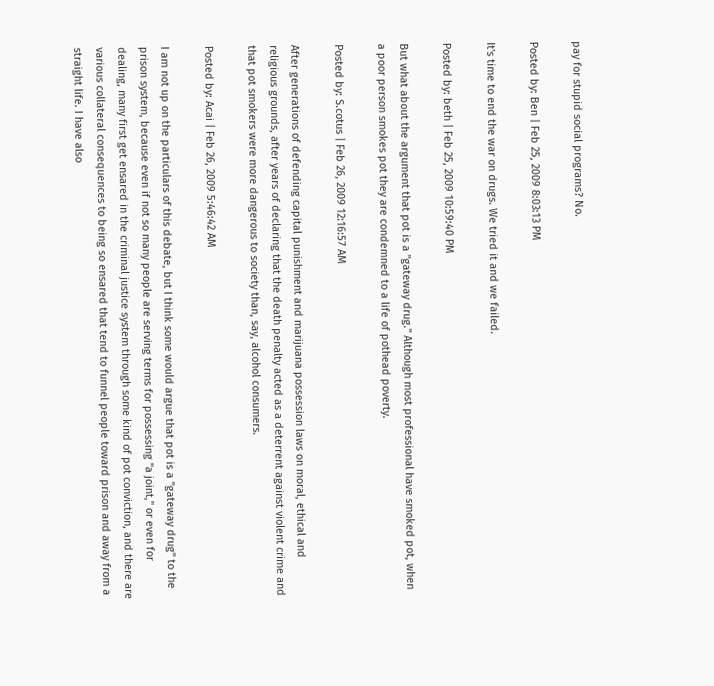pay for stupid social programs? No.

Posted by: Ben | Feb 25, 2009 8:03:13 PM

It's time to end the war on drugs. We tried it and we failed.

Posted by: beth | Feb 25, 2009 10:59:40 PM

But what about the argument that pot is a "gateway drug." Although most professional have smoked pot, when a poor person smokes pot they are condemned to a life of pothead poverty.

Posted by: S.cotus | Feb 26, 2009 12:16:57 AM

After generations of defending capital punishment and marijuana possession laws on moral, ethical and religious grounds, after years of declaring that the death penalty acted as a deterrent against violent crime and that pot smokers were more dangerous to society than, say, alcohol consumers.

Posted by: Acai | Feb 26, 2009 5:46:42 AM

I am not up on the particulars of this debate, but I think some would argue that pot is a "gateway drug" to the prison system, because even if not so many people are serving terms for possessing "a joint," or even for dealing, many first get ensared in the criminal justice system through some kind of pot conviction, and there are various collateral consequences to being so ensared that tend to funnel people toward prison and away from a straight life. I have also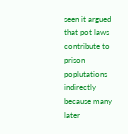seen it argued that pot laws contribute to prison poplutations indirectly because many later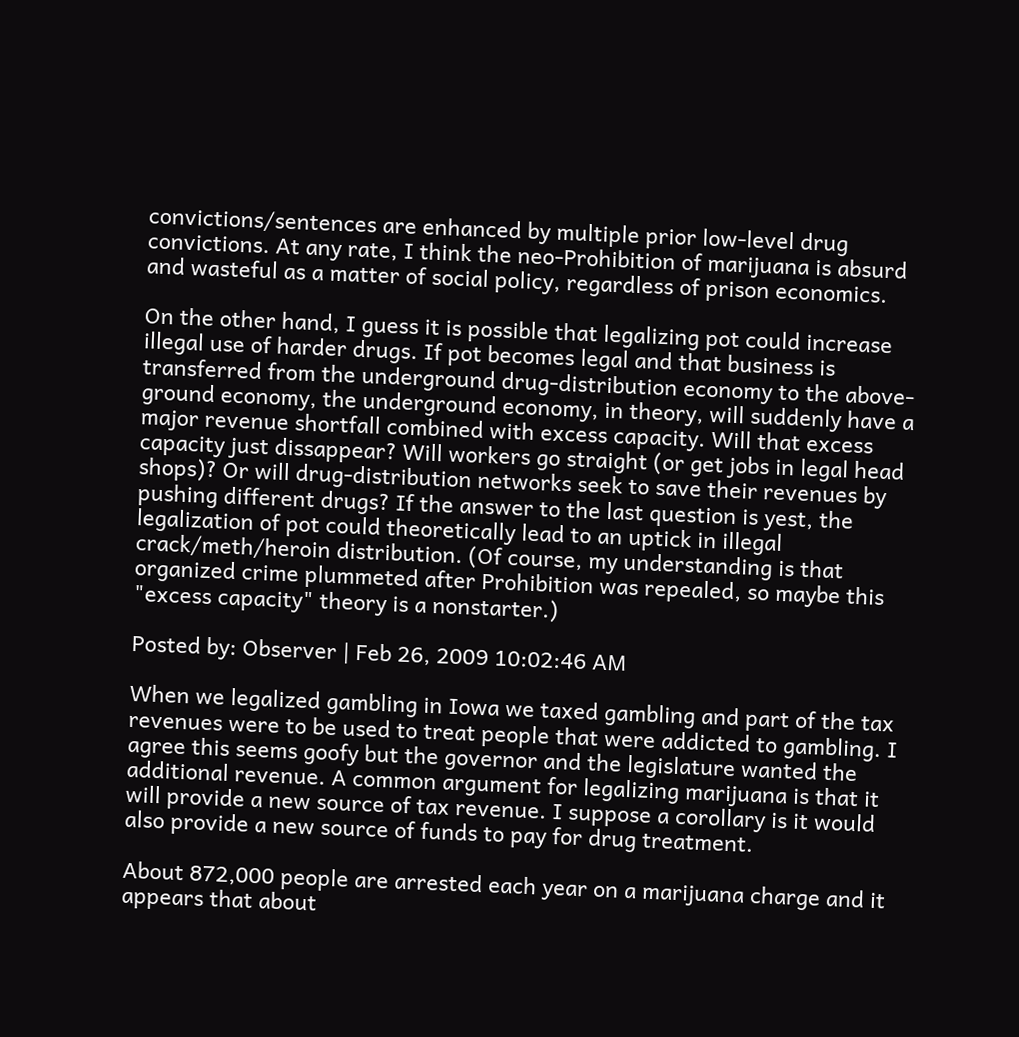convictions/sentences are enhanced by multiple prior low-level drug convictions. At any rate, I think the neo-Prohibition of marijuana is absurd and wasteful as a matter of social policy, regardless of prison economics.

On the other hand, I guess it is possible that legalizing pot could increase illegal use of harder drugs. If pot becomes legal and that business is transferred from the underground drug-distribution economy to the above-ground economy, the underground economy, in theory, will suddenly have a major revenue shortfall combined with excess capacity. Will that excess capacity just dissappear? Will workers go straight (or get jobs in legal head shops)? Or will drug-distribution networks seek to save their revenues by pushing different drugs? If the answer to the last question is yest, the legalization of pot could theoretically lead to an uptick in illegal crack/meth/heroin distribution. (Of course, my understanding is that organized crime plummeted after Prohibition was repealed, so maybe this "excess capacity" theory is a nonstarter.)

Posted by: Observer | Feb 26, 2009 10:02:46 AM

When we legalized gambling in Iowa we taxed gambling and part of the tax revenues were to be used to treat people that were addicted to gambling. I agree this seems goofy but the governor and the legislature wanted the additional revenue. A common argument for legalizing marijuana is that it will provide a new source of tax revenue. I suppose a corollary is it would also provide a new source of funds to pay for drug treatment.

About 872,000 people are arrested each year on a marijuana charge and it appears that about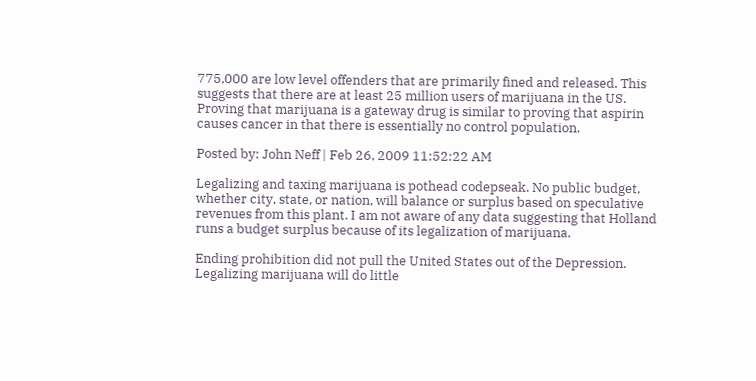775,000 are low level offenders that are primarily fined and released. This suggests that there are at least 25 million users of marijuana in the US. Proving that marijuana is a gateway drug is similar to proving that aspirin causes cancer in that there is essentially no control population.

Posted by: John Neff | Feb 26, 2009 11:52:22 AM

Legalizing and taxing marijuana is pothead codepseak. No public budget, whether city, state, or nation, will balance or surplus based on speculative revenues from this plant. I am not aware of any data suggesting that Holland runs a budget surplus because of its legalization of marijuana.

Ending prohibition did not pull the United States out of the Depression. Legalizing marijuana will do little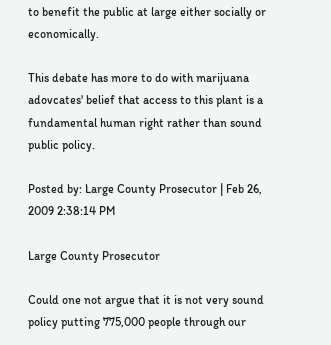to benefit the public at large either socially or economically.

This debate has more to do with marijuana adovcates' belief that access to this plant is a fundamental human right rather than sound public policy.

Posted by: Large County Prosecutor | Feb 26, 2009 2:38:14 PM

Large County Prosecutor

Could one not argue that it is not very sound policy putting 775,000 people through our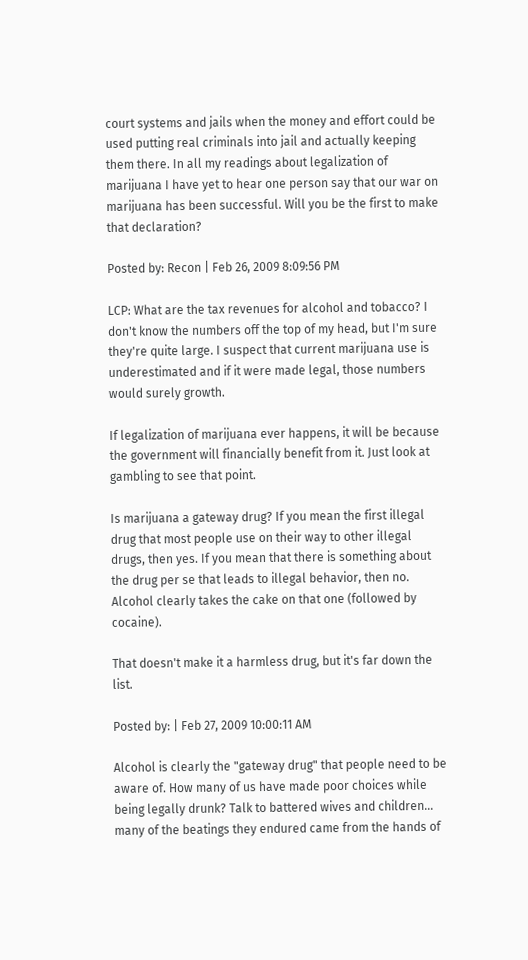court systems and jails when the money and effort could be used putting real criminals into jail and actually keeping them there. In all my readings about legalization of marijuana I have yet to hear one person say that our war on marijuana has been successful. Will you be the first to make that declaration?

Posted by: Recon | Feb 26, 2009 8:09:56 PM

LCP: What are the tax revenues for alcohol and tobacco? I don't know the numbers off the top of my head, but I'm sure they're quite large. I suspect that current marijuana use is underestimated and if it were made legal, those numbers would surely growth.

If legalization of marijuana ever happens, it will be because the government will financially benefit from it. Just look at gambling to see that point.

Is marijuana a gateway drug? If you mean the first illegal drug that most people use on their way to other illegal drugs, then yes. If you mean that there is something about the drug per se that leads to illegal behavior, then no. Alcohol clearly takes the cake on that one (followed by cocaine).

That doesn't make it a harmless drug, but it's far down the list.

Posted by: | Feb 27, 2009 10:00:11 AM

Alcohol is clearly the "gateway drug" that people need to be aware of. How many of us have made poor choices while being legally drunk? Talk to battered wives and children... many of the beatings they endured came from the hands of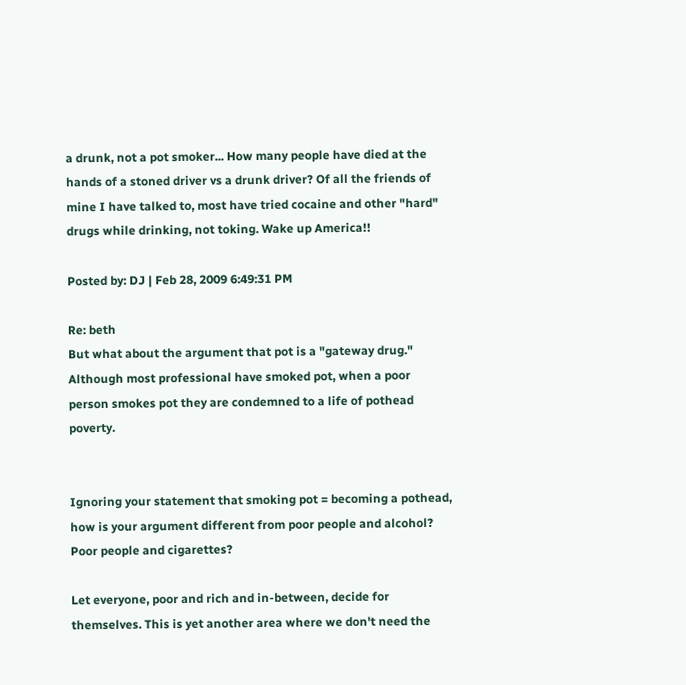a drunk, not a pot smoker... How many people have died at the hands of a stoned driver vs a drunk driver? Of all the friends of mine I have talked to, most have tried cocaine and other "hard" drugs while drinking, not toking. Wake up America!!

Posted by: DJ | Feb 28, 2009 6:49:31 PM

Re: beth
But what about the argument that pot is a "gateway drug." Although most professional have smoked pot, when a poor person smokes pot they are condemned to a life of pothead poverty.


Ignoring your statement that smoking pot = becoming a pothead, how is your argument different from poor people and alcohol? Poor people and cigarettes?

Let everyone, poor and rich and in-between, decide for themselves. This is yet another area where we don't need the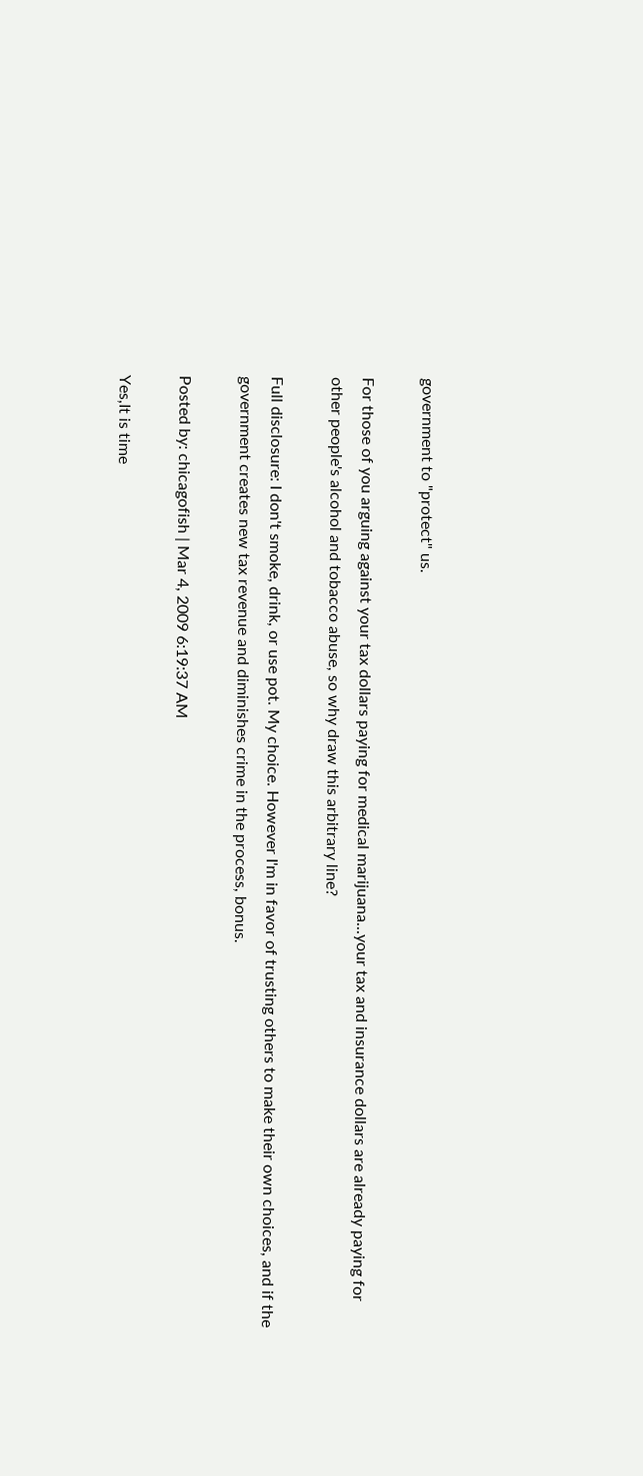government to "protect" us.

For those of you arguing against your tax dollars paying for medical marijuana...your tax and insurance dollars are already paying for other people's alcohol and tobacco abuse, so why draw this arbitrary line?

Full disclosure: I don't smoke, drink, or use pot. My choice. However I'm in favor of trusting others to make their own choices, and if the government creates new tax revenue and diminishes crime in the process, bonus.

Posted by: chicagofish | Mar 4, 2009 6:19:37 AM

Yes,It is time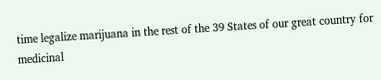time legalize marijuana in the rest of the 39 States of our great country for medicinal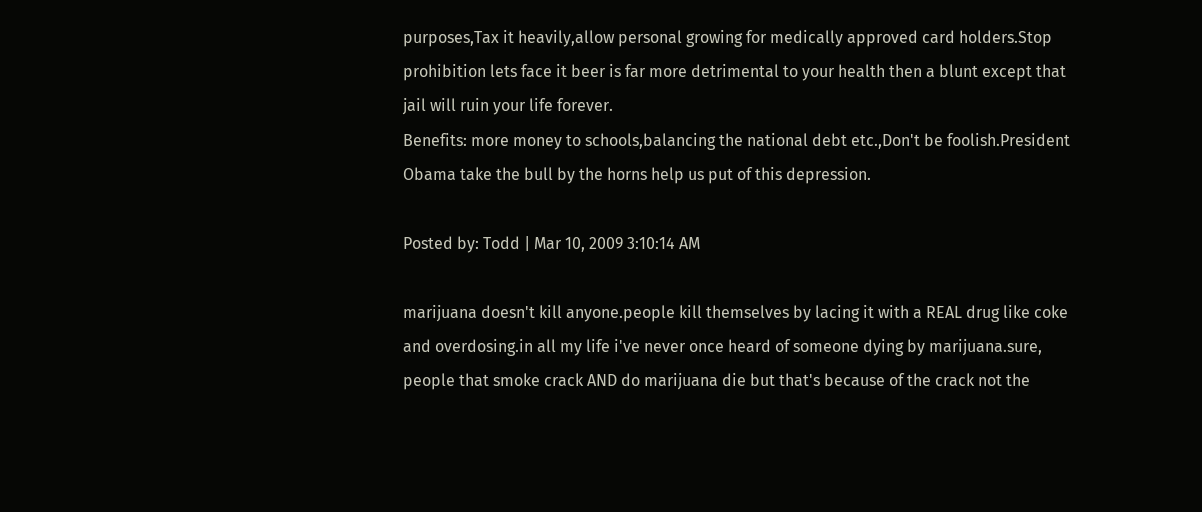purposes,Tax it heavily,allow personal growing for medically approved card holders.Stop prohibition lets face it beer is far more detrimental to your health then a blunt except that jail will ruin your life forever.
Benefits: more money to schools,balancing the national debt etc.,Don't be foolish.President Obama take the bull by the horns help us put of this depression.

Posted by: Todd | Mar 10, 2009 3:10:14 AM

marijuana doesn't kill anyone.people kill themselves by lacing it with a REAL drug like coke and overdosing.in all my life i've never once heard of someone dying by marijuana.sure, people that smoke crack AND do marijuana die but that's because of the crack not the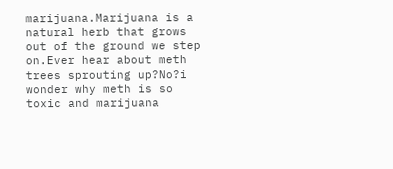marijuana.Marijuana is a natural herb that grows out of the ground we step on.Ever hear about meth trees sprouting up?No?i wonder why meth is so toxic and marijuana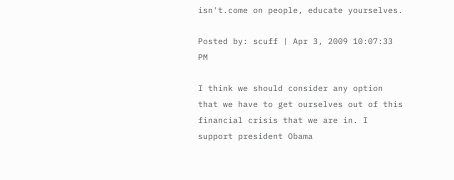isn't.come on people, educate yourselves.

Posted by: scuff | Apr 3, 2009 10:07:33 PM

I think we should consider any option that we have to get ourselves out of this financial crisis that we are in. I support president Obama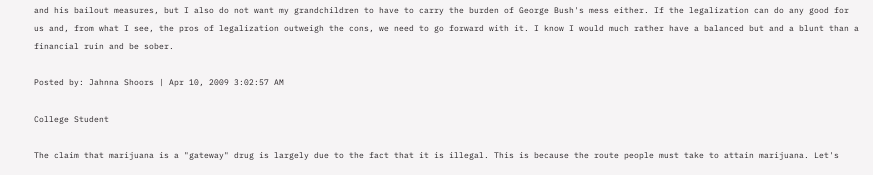and his bailout measures, but I also do not want my grandchildren to have to carry the burden of George Bush's mess either. If the legalization can do any good for us and, from what I see, the pros of legalization outweigh the cons, we need to go forward with it. I know I would much rather have a balanced but and a blunt than a financial ruin and be sober.

Posted by: Jahnna Shoors | Apr 10, 2009 3:02:57 AM

College Student

The claim that marijuana is a "gateway" drug is largely due to the fact that it is illegal. This is because the route people must take to attain marijuana. Let's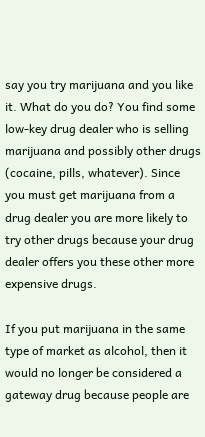say you try marijuana and you like it. What do you do? You find some low-key drug dealer who is selling marijuana and possibly other drugs (cocaine, pills, whatever). Since you must get marijuana from a drug dealer you are more likely to try other drugs because your drug dealer offers you these other more expensive drugs.

If you put marijuana in the same type of market as alcohol, then it would no longer be considered a gateway drug because people are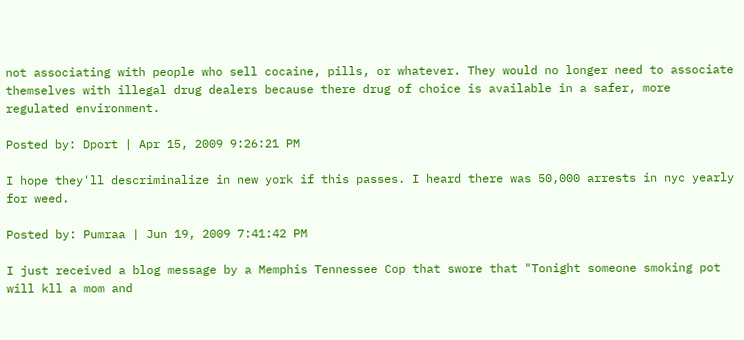not associating with people who sell cocaine, pills, or whatever. They would no longer need to associate themselves with illegal drug dealers because there drug of choice is available in a safer, more regulated environment.

Posted by: Dport | Apr 15, 2009 9:26:21 PM

I hope they'll descriminalize in new york if this passes. I heard there was 50,000 arrests in nyc yearly for weed.

Posted by: Pumraa | Jun 19, 2009 7:41:42 PM

I just received a blog message by a Memphis Tennessee Cop that swore that "Tonight someone smoking pot will kll a mom and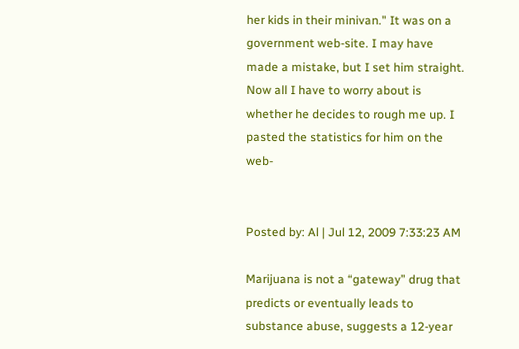her kids in their minivan." It was on a government web-site. I may have made a mistake, but I set him straight. Now all I have to worry about is whether he decides to rough me up. I pasted the statistics for him on the web-


Posted by: Al | Jul 12, 2009 7:33:23 AM

Marijuana is not a “gateway” drug that predicts or eventually leads to substance abuse, suggests a 12-year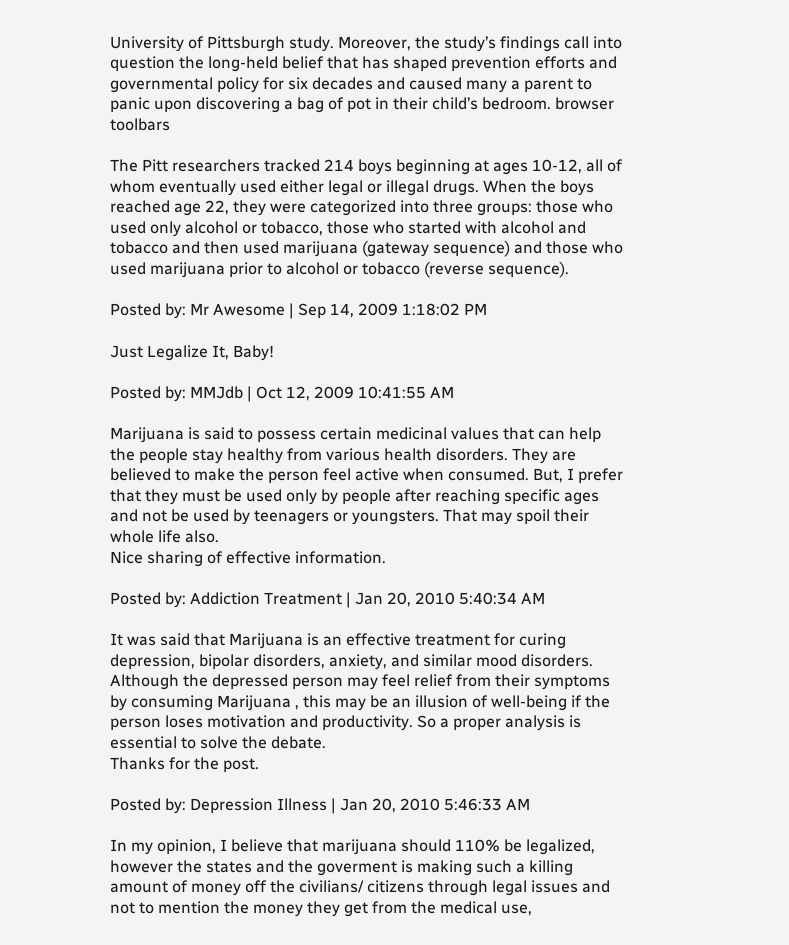University of Pittsburgh study. Moreover, the study’s findings call into question the long-held belief that has shaped prevention efforts and governmental policy for six decades and caused many a parent to panic upon discovering a bag of pot in their child’s bedroom. browser toolbars

The Pitt researchers tracked 214 boys beginning at ages 10-12, all of whom eventually used either legal or illegal drugs. When the boys reached age 22, they were categorized into three groups: those who used only alcohol or tobacco, those who started with alcohol and tobacco and then used marijuana (gateway sequence) and those who used marijuana prior to alcohol or tobacco (reverse sequence).

Posted by: Mr Awesome | Sep 14, 2009 1:18:02 PM

Just Legalize It, Baby!

Posted by: MMJdb | Oct 12, 2009 10:41:55 AM

Marijuana is said to possess certain medicinal values that can help the people stay healthy from various health disorders. They are believed to make the person feel active when consumed. But, I prefer that they must be used only by people after reaching specific ages and not be used by teenagers or youngsters. That may spoil their whole life also.
Nice sharing of effective information.

Posted by: Addiction Treatment | Jan 20, 2010 5:40:34 AM

It was said that Marijuana is an effective treatment for curing depression, bipolar disorders, anxiety, and similar mood disorders. Although the depressed person may feel relief from their symptoms by consuming Marijuana , this may be an illusion of well-being if the person loses motivation and productivity. So a proper analysis is essential to solve the debate.
Thanks for the post.

Posted by: Depression Illness | Jan 20, 2010 5:46:33 AM

In my opinion, I believe that marijuana should 110% be legalized, however the states and the goverment is making such a killing amount of money off the civilians/ citizens through legal issues and not to mention the money they get from the medical use,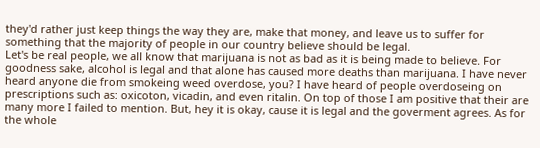they'd rather just keep things the way they are, make that money, and leave us to suffer for something that the majority of people in our country believe should be legal.
Let's be real people, we all know that marijuana is not as bad as it is being made to believe. For goodness sake, alcohol is legal and that alone has caused more deaths than marijuana. I have never heard anyone die from smokeing weed overdose, you? I have heard of people overdoseing on prescriptions such as: oxicoton, vicadin, and even ritalin. On top of those I am positive that their are many more I failed to mention. But, hey it is okay, cause it is legal and the goverment agrees. As for the whole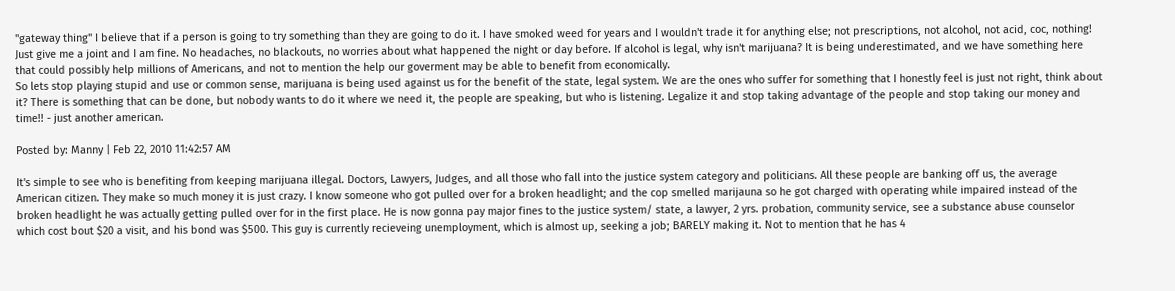"gateway thing" I believe that if a person is going to try something than they are going to do it. I have smoked weed for years and I wouldn't trade it for anything else; not prescriptions, not alcohol, not acid, coc, nothing! Just give me a joint and I am fine. No headaches, no blackouts, no worries about what happened the night or day before. If alcohol is legal, why isn't marijuana? It is being underestimated, and we have something here that could possibly help millions of Americans, and not to mention the help our goverment may be able to benefit from economically.
So lets stop playing stupid and use or common sense, marijuana is being used against us for the benefit of the state, legal system. We are the ones who suffer for something that I honestly feel is just not right, think about it? There is something that can be done, but nobody wants to do it where we need it, the people are speaking, but who is listening. Legalize it and stop taking advantage of the people and stop taking our money and time!! - just another american.

Posted by: Manny | Feb 22, 2010 11:42:57 AM

It's simple to see who is benefiting from keeping marijuana illegal. Doctors, Lawyers, Judges, and all those who fall into the justice system category and politicians. All these people are banking off us, the average American citizen. They make so much money it is just crazy. I know someone who got pulled over for a broken headlight; and the cop smelled marijauna so he got charged with operating while impaired instead of the broken headlight he was actually getting pulled over for in the first place. He is now gonna pay major fines to the justice system/ state, a lawyer, 2 yrs. probation, community service, see a substance abuse counselor which cost bout $20 a visit, and his bond was $500. This guy is currently recieveing unemployment, which is almost up, seeking a job; BARELY making it. Not to mention that he has 4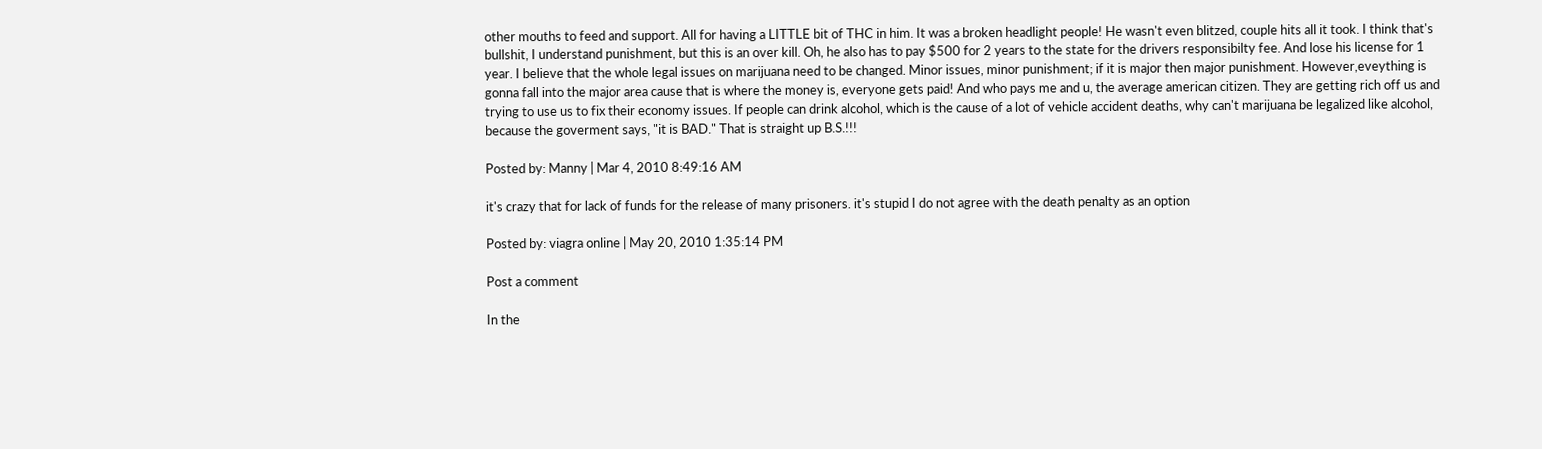other mouths to feed and support. All for having a LITTLE bit of THC in him. It was a broken headlight people! He wasn't even blitzed, couple hits all it took. I think that's bullshit, I understand punishment, but this is an over kill. Oh, he also has to pay $500 for 2 years to the state for the drivers responsibilty fee. And lose his license for 1 year. I believe that the whole legal issues on marijuana need to be changed. Minor issues, minor punishment; if it is major then major punishment. However,eveything is gonna fall into the major area cause that is where the money is, everyone gets paid! And who pays me and u, the average american citizen. They are getting rich off us and trying to use us to fix their economy issues. If people can drink alcohol, which is the cause of a lot of vehicle accident deaths, why can't marijuana be legalized like alcohol, because the goverment says, "it is BAD." That is straight up B.S.!!!

Posted by: Manny | Mar 4, 2010 8:49:16 AM

it's crazy that for lack of funds for the release of many prisoners. it's stupid I do not agree with the death penalty as an option

Posted by: viagra online | May 20, 2010 1:35:14 PM

Post a comment

In the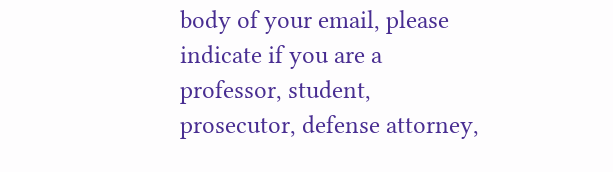body of your email, please indicate if you are a professor, student, prosecutor, defense attorney,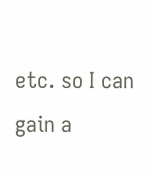etc. so I can gain a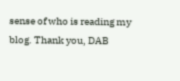sense of who is reading my blog. Thank you, DAB